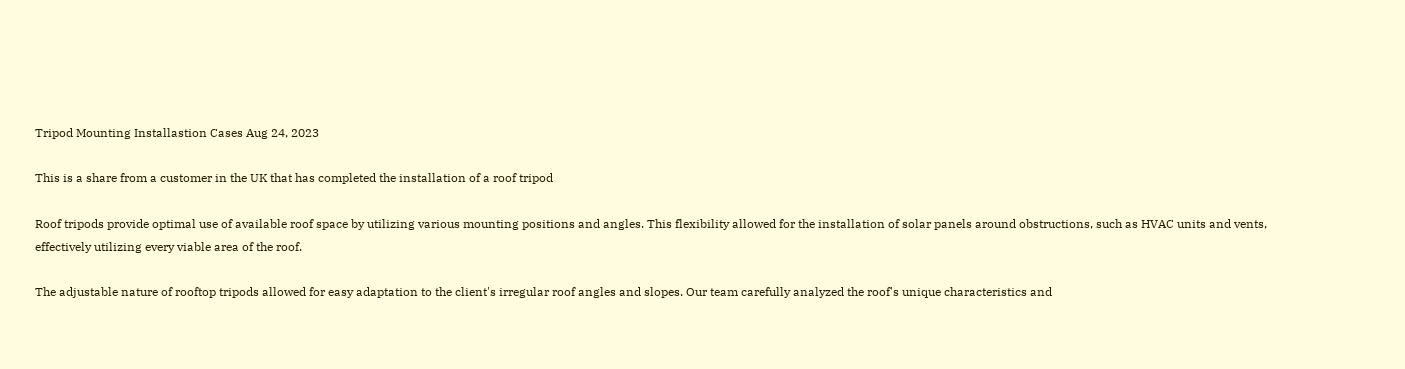Tripod Mounting Installastion Cases Aug 24, 2023

This is a share from a customer in the UK that has completed the installation of a roof tripod

Roof tripods provide optimal use of available roof space by utilizing various mounting positions and angles. This flexibility allowed for the installation of solar panels around obstructions, such as HVAC units and vents, effectively utilizing every viable area of the roof.

The adjustable nature of rooftop tripods allowed for easy adaptation to the client's irregular roof angles and slopes. Our team carefully analyzed the roof's unique characteristics and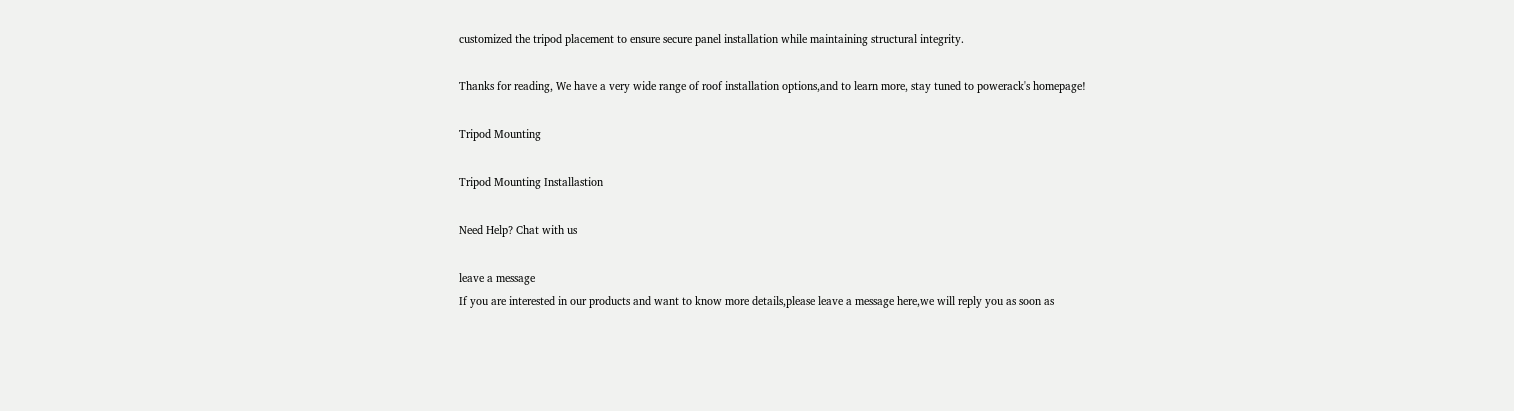customized the tripod placement to ensure secure panel installation while maintaining structural integrity.

Thanks for reading, We have a very wide range of roof installation options,and to learn more, stay tuned to powerack's homepage!

Tripod Mounting

Tripod Mounting Installastion

Need Help? Chat with us

leave a message
If you are interested in our products and want to know more details,please leave a message here,we will reply you as soon as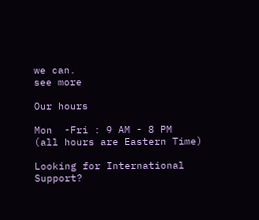we can.
see more

Our hours

Mon  -Fri : 9 AM - 8 PM
(all hours are Eastern Time)

Looking for International Support?